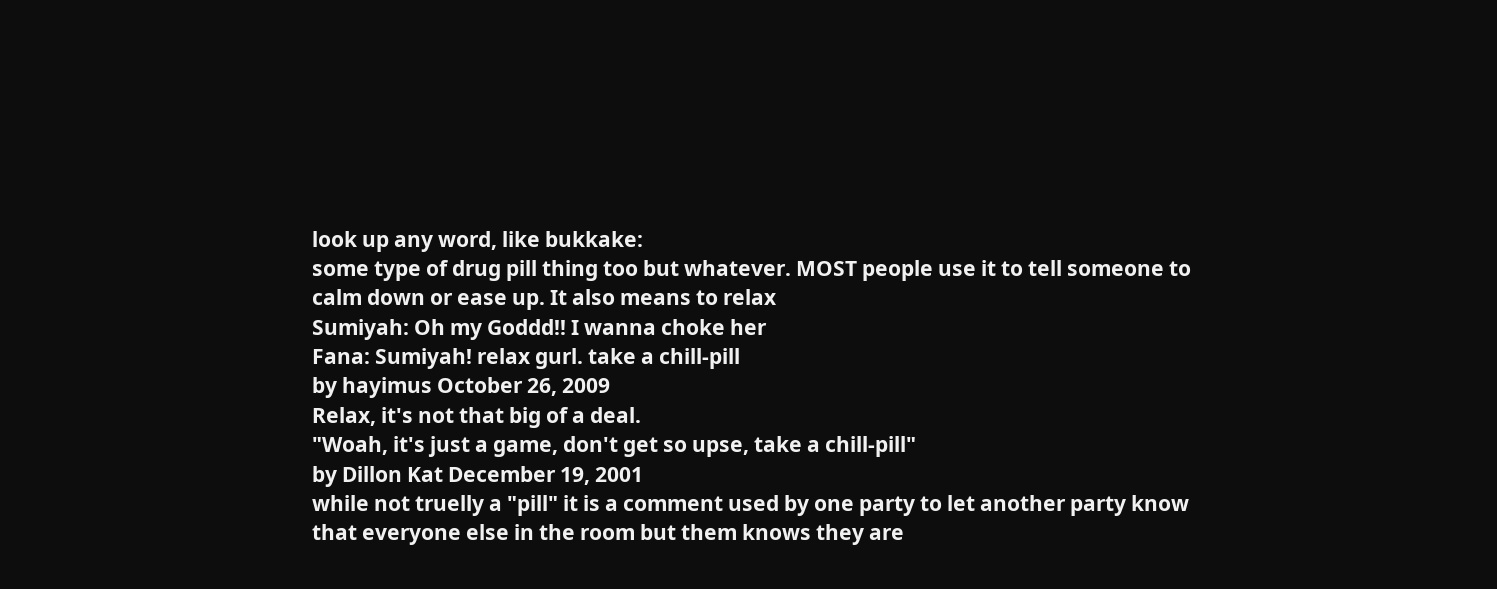look up any word, like bukkake:
some type of drug pill thing too but whatever. MOST people use it to tell someone to calm down or ease up. It also means to relax
Sumiyah: Oh my Goddd!! I wanna choke her
Fana: Sumiyah! relax gurl. take a chill-pill
by hayimus October 26, 2009
Relax, it's not that big of a deal.
"Woah, it's just a game, don't get so upse, take a chill-pill"
by Dillon Kat December 19, 2001
while not truelly a "pill" it is a comment used by one party to let another party know that everyone else in the room but them knows they are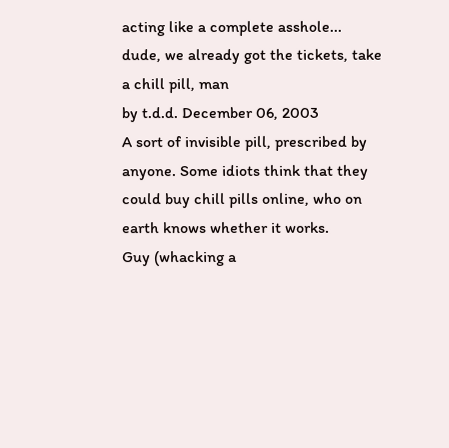acting like a complete asshole...
dude, we already got the tickets, take a chill pill, man
by t.d.d. December 06, 2003
A sort of invisible pill, prescribed by anyone. Some idiots think that they could buy chill pills online, who on earth knows whether it works.
Guy (whacking a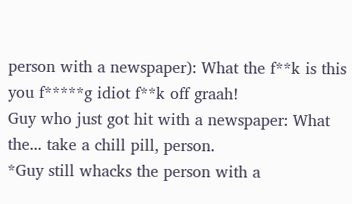person with a newspaper): What the f**k is this you f*****g idiot f**k off graah!
Guy who just got hit with a newspaper: What the... take a chill pill, person.
*Guy still whacks the person with a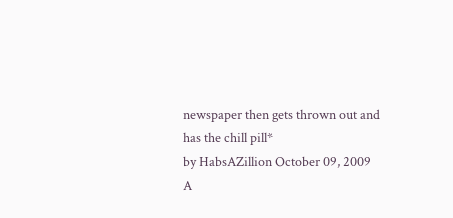newspaper then gets thrown out and has the chill pill*
by HabsAZillion October 09, 2009
A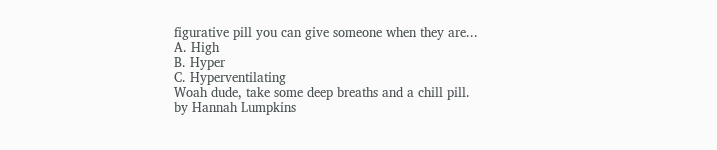figurative pill you can give someone when they are...
A. High
B. Hyper
C. Hyperventilating
Woah dude, take some deep breaths and a chill pill.
by Hannah Lumpkins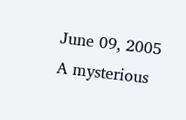June 09, 2005
A mysterious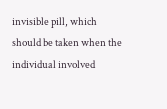invisible pill, which should be taken when the individual involved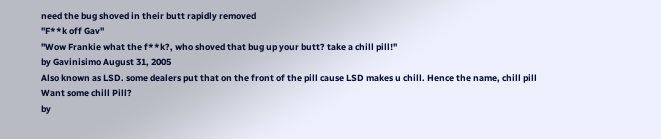need the bug shoved in their butt rapidly removed
"F**k off Gav"
"Wow Frankie what the f**k?, who shoved that bug up your butt? take a chill pill!"
by Gavinisimo August 31, 2005
Also known as LSD. some dealers put that on the front of the pill cause LSD makes u chill. Hence the name, chill pill
Want some chill Pill?
by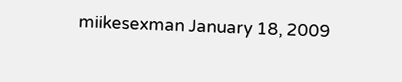miikesexman January 18, 2009